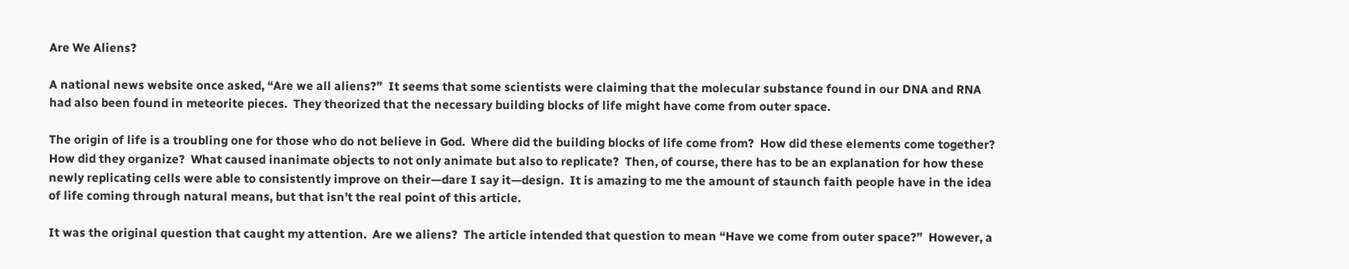Are We Aliens?

A national news website once asked, “Are we all aliens?”  It seems that some scientists were claiming that the molecular substance found in our DNA and RNA had also been found in meteorite pieces.  They theorized that the necessary building blocks of life might have come from outer space.

The origin of life is a troubling one for those who do not believe in God.  Where did the building blocks of life come from?  How did these elements come together?  How did they organize?  What caused inanimate objects to not only animate but also to replicate?  Then, of course, there has to be an explanation for how these newly replicating cells were able to consistently improve on their—dare I say it—design.  It is amazing to me the amount of staunch faith people have in the idea of life coming through natural means, but that isn’t the real point of this article.

It was the original question that caught my attention.  Are we aliens?  The article intended that question to mean “Have we come from outer space?”  However, a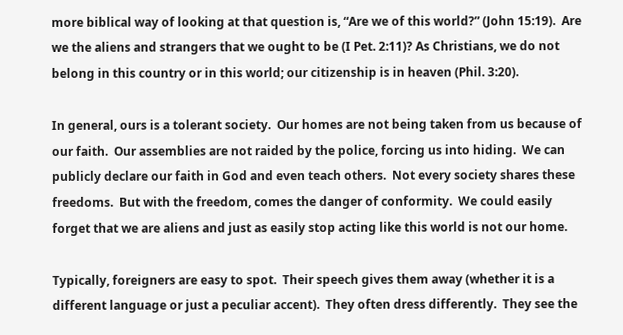more biblical way of looking at that question is, “Are we of this world?” (John 15:19).  Are we the aliens and strangers that we ought to be (I Pet. 2:11)? As Christians, we do not belong in this country or in this world; our citizenship is in heaven (Phil. 3:20).

In general, ours is a tolerant society.  Our homes are not being taken from us because of our faith.  Our assemblies are not raided by the police, forcing us into hiding.  We can publicly declare our faith in God and even teach others.  Not every society shares these freedoms.  But with the freedom, comes the danger of conformity.  We could easily forget that we are aliens and just as easily stop acting like this world is not our home.

Typically, foreigners are easy to spot.  Their speech gives them away (whether it is a different language or just a peculiar accent).  They often dress differently.  They see the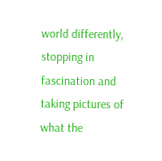world differently, stopping in fascination and taking pictures of what the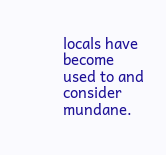locals have become used to and consider mundane.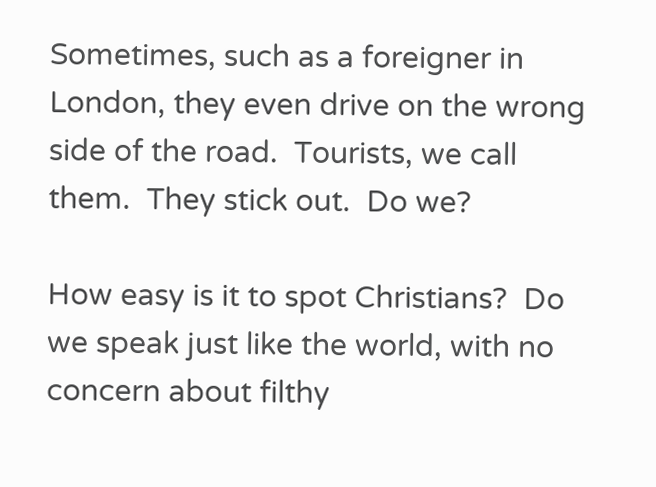Sometimes, such as a foreigner in London, they even drive on the wrong side of the road.  Tourists, we call them.  They stick out.  Do we?

How easy is it to spot Christians?  Do we speak just like the world, with no concern about filthy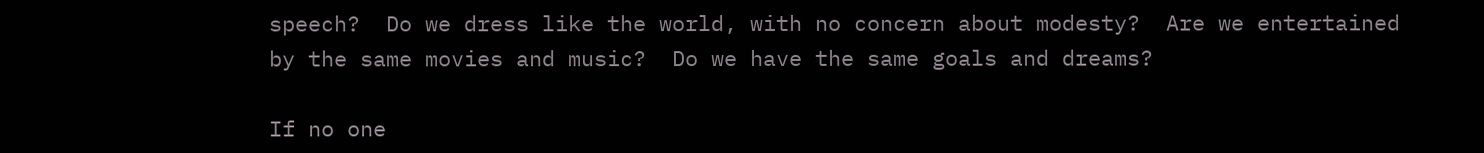speech?  Do we dress like the world, with no concern about modesty?  Are we entertained by the same movies and music?  Do we have the same goals and dreams?

If no one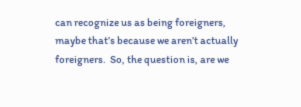can recognize us as being foreigners, maybe that’s because we aren’t actually foreigners.  So, the question is, are we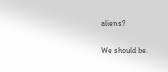aliens?

We should be.